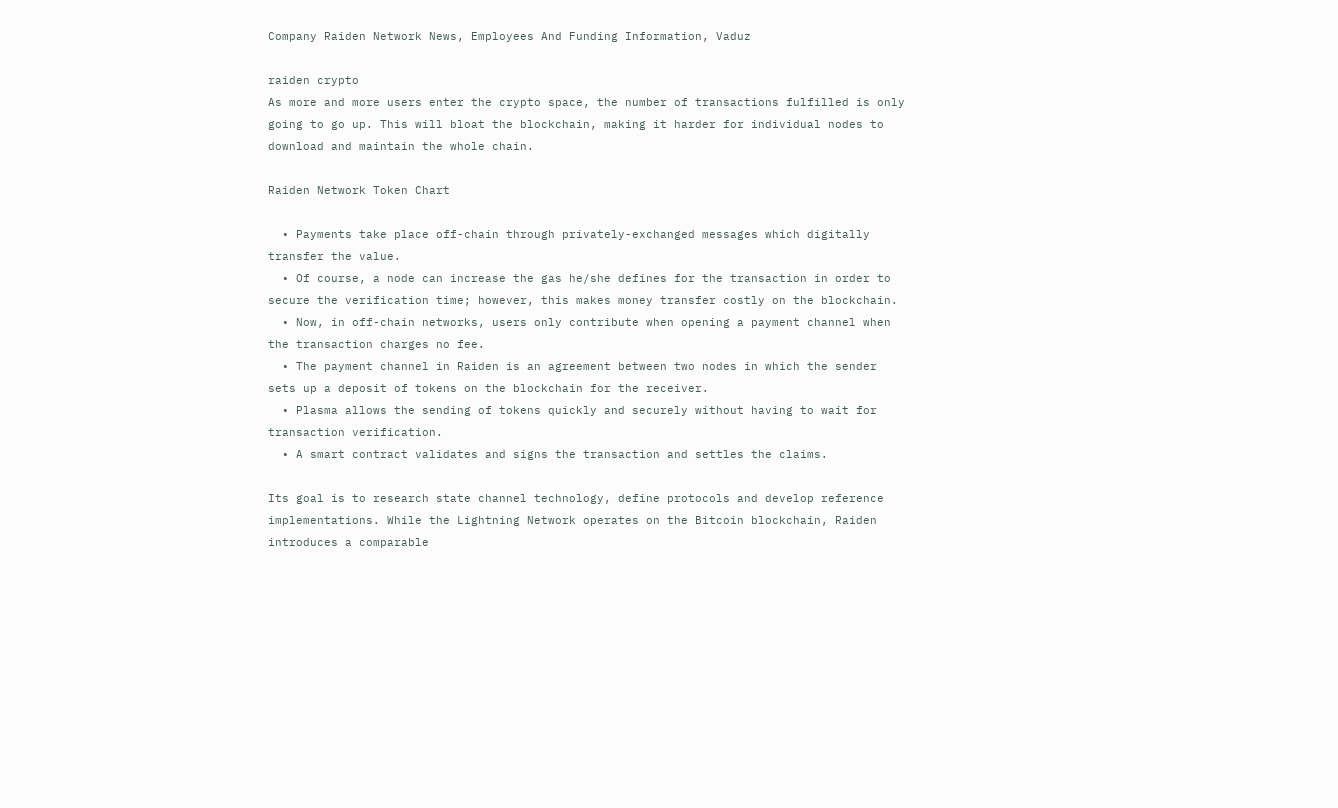Company Raiden Network News, Employees And Funding Information, Vaduz

raiden crypto
As more and more users enter the crypto space, the number of transactions fulfilled is only going to go up. This will bloat the blockchain, making it harder for individual nodes to download and maintain the whole chain.

Raiden Network Token Chart

  • Payments take place off-chain through privately-exchanged messages which digitally transfer the value.
  • Of course, a node can increase the gas he/she defines for the transaction in order to secure the verification time; however, this makes money transfer costly on the blockchain.
  • Now, in off-chain networks, users only contribute when opening a payment channel when the transaction charges no fee.
  • The payment channel in Raiden is an agreement between two nodes in which the sender sets up a deposit of tokens on the blockchain for the receiver.
  • Plasma allows the sending of tokens quickly and securely without having to wait for transaction verification.
  • A smart contract validates and signs the transaction and settles the claims.

Its goal is to research state channel technology, define protocols and develop reference implementations. While the Lightning Network operates on the Bitcoin blockchain, Raiden introduces a comparable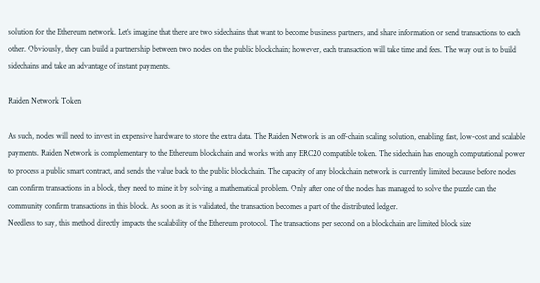solution for the Ethereum network. Let’s imagine that there are two sidechains that want to become business partners, and share information or send transactions to each other. Obviously, they can build a partnership between two nodes on the public blockchain; however, each transaction will take time and fees. The way out is to build sidechains and take an advantage of instant payments.

Raiden Network Token

As such, nodes will need to invest in expensive hardware to store the extra data. The Raiden Network is an off-chain scaling solution, enabling fast, low-cost and scalable payments. Raiden Network is complementary to the Ethereum blockchain and works with any ERC20 compatible token. The sidechain has enough computational power to process a public smart contract, and sends the value back to the public blockchain. The capacity of any blockchain network is currently limited because before nodes can confirm transactions in a block, they need to mine it by solving a mathematical problem. Only after one of the nodes has managed to solve the puzzle can the community confirm transactions in this block. As soon as it is validated, the transaction becomes a part of the distributed ledger.
Needless to say, this method directly impacts the scalability of the Ethereum protocol. The transactions per second on a blockchain are limited block size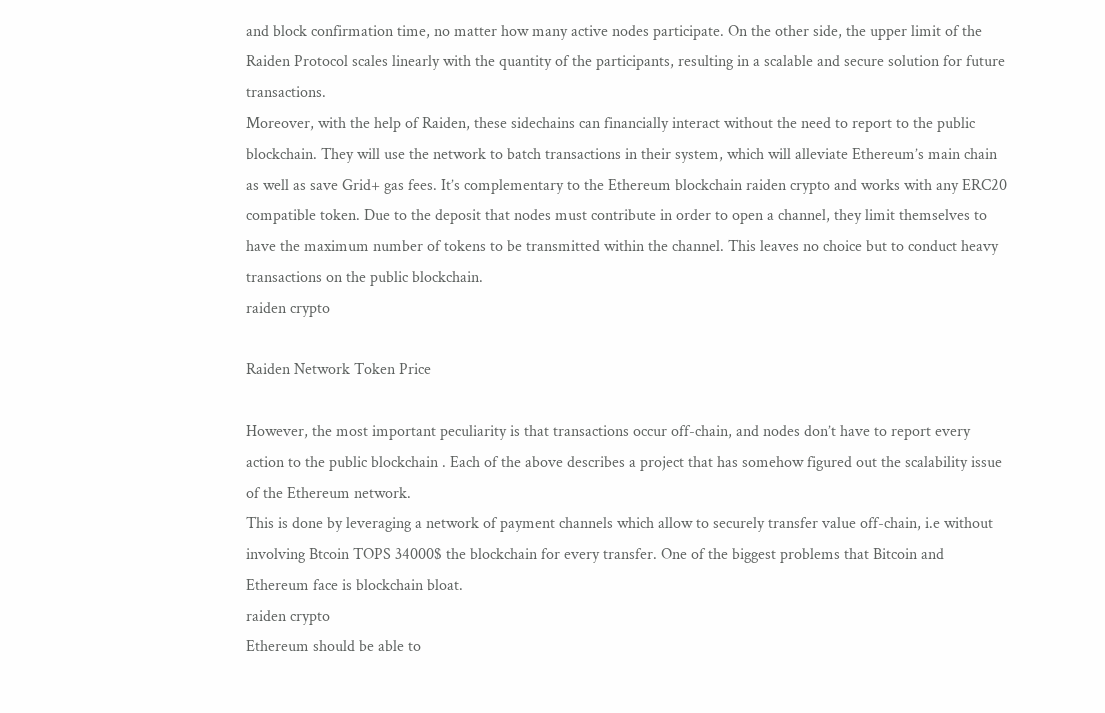and block confirmation time, no matter how many active nodes participate. On the other side, the upper limit of the Raiden Protocol scales linearly with the quantity of the participants, resulting in a scalable and secure solution for future transactions.
Moreover, with the help of Raiden, these sidechains can financially interact without the need to report to the public blockchain. They will use the network to batch transactions in their system, which will alleviate Ethereum’s main chain as well as save Grid+ gas fees. It’s complementary to the Ethereum blockchain raiden crypto and works with any ERC20 compatible token. Due to the deposit that nodes must contribute in order to open a channel, they limit themselves to have the maximum number of tokens to be transmitted within the channel. This leaves no choice but to conduct heavy transactions on the public blockchain.
raiden crypto

Raiden Network Token Price

However, the most important peculiarity is that transactions occur off-chain, and nodes don’t have to report every action to the public blockchain . Each of the above describes a project that has somehow figured out the scalability issue of the Ethereum network.
This is done by leveraging a network of payment channels which allow to securely transfer value off-chain, i.e without involving Btcoin TOPS 34000$ the blockchain for every transfer. One of the biggest problems that Bitcoin and Ethereum face is blockchain bloat.
raiden crypto
Ethereum should be able to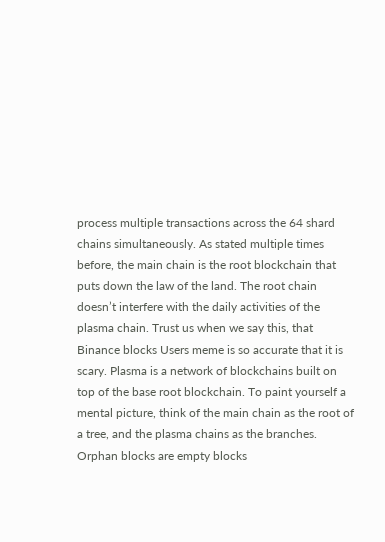process multiple transactions across the 64 shard chains simultaneously. As stated multiple times before, the main chain is the root blockchain that puts down the law of the land. The root chain doesn’t interfere with the daily activities of the plasma chain. Trust us when we say this, that Binance blocks Users meme is so accurate that it is scary. Plasma is a network of blockchains built on top of the base root blockchain. To paint yourself a mental picture, think of the main chain as the root of a tree, and the plasma chains as the branches. Orphan blocks are empty blocks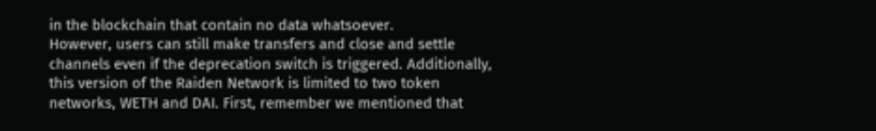in the blockchain that contain no data whatsoever.
However, users can still make transfers and close and settle channels even if the deprecation switch is triggered. Additionally, this version of the Raiden Network is limited to two token networks, WETH and DAI. First, remember we mentioned that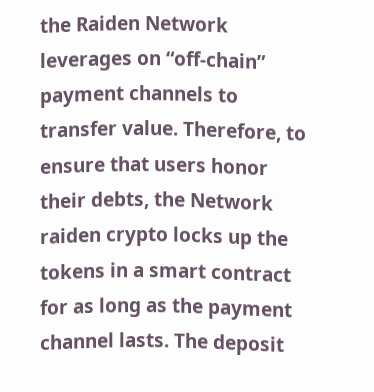the Raiden Network leverages on “off-chain” payment channels to transfer value. Therefore, to ensure that users honor their debts, the Network raiden crypto locks up the tokens in a smart contract for as long as the payment channel lasts. The deposit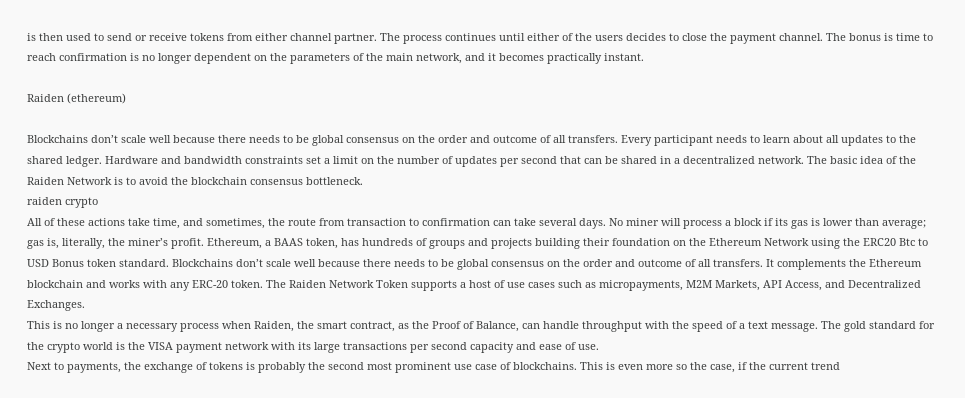is then used to send or receive tokens from either channel partner. The process continues until either of the users decides to close the payment channel. The bonus is time to reach confirmation is no longer dependent on the parameters of the main network, and it becomes practically instant.

Raiden (ethereum)

Blockchains don’t scale well because there needs to be global consensus on the order and outcome of all transfers. Every participant needs to learn about all updates to the shared ledger. Hardware and bandwidth constraints set a limit on the number of updates per second that can be shared in a decentralized network. The basic idea of the Raiden Network is to avoid the blockchain consensus bottleneck.
raiden crypto
All of these actions take time, and sometimes, the route from transaction to confirmation can take several days. No miner will process a block if its gas is lower than average; gas is, literally, the miner’s profit. Ethereum, a BAAS token, has hundreds of groups and projects building their foundation on the Ethereum Network using the ERC20 Btc to USD Bonus token standard. Blockchains don’t scale well because there needs to be global consensus on the order and outcome of all transfers. It complements the Ethereum blockchain and works with any ERC-20 token. The Raiden Network Token supports a host of use cases such as micropayments, M2M Markets, API Access, and Decentralized Exchanges.
This is no longer a necessary process when Raiden, the smart contract, as the Proof of Balance, can handle throughput with the speed of a text message. The gold standard for the crypto world is the VISA payment network with its large transactions per second capacity and ease of use.
Next to payments, the exchange of tokens is probably the second most prominent use case of blockchains. This is even more so the case, if the current trend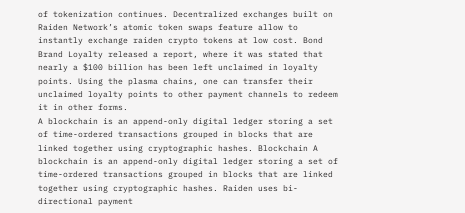of tokenization continues. Decentralized exchanges built on Raiden Network’s atomic token swaps feature allow to instantly exchange raiden crypto tokens at low cost. Bond Brand Loyalty released a report, where it was stated that nearly a $100 billion has been left unclaimed in loyalty points. Using the plasma chains, one can transfer their unclaimed loyalty points to other payment channels to redeem it in other forms.
A blockchain is an append-only digital ledger storing a set of time-ordered transactions grouped in blocks that are linked together using cryptographic hashes. Blockchain A blockchain is an append-only digital ledger storing a set of time-ordered transactions grouped in blocks that are linked together using cryptographic hashes. Raiden uses bi-directional payment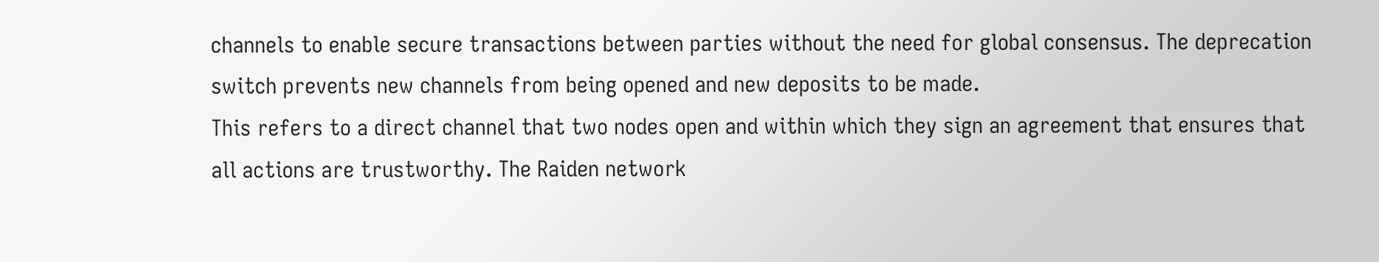channels to enable secure transactions between parties without the need for global consensus. The deprecation switch prevents new channels from being opened and new deposits to be made.
This refers to a direct channel that two nodes open and within which they sign an agreement that ensures that all actions are trustworthy. The Raiden network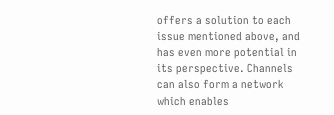offers a solution to each issue mentioned above, and has even more potential in its perspective. Channels can also form a network which enables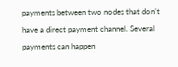payments between two nodes that don’t have a direct payment channel. Several payments can happen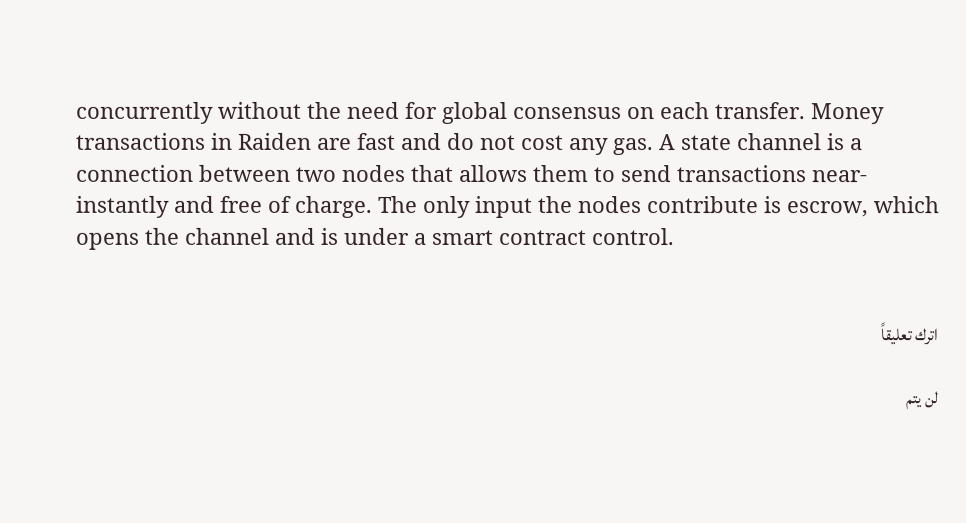concurrently without the need for global consensus on each transfer. Money transactions in Raiden are fast and do not cost any gas. A state channel is a connection between two nodes that allows them to send transactions near-instantly and free of charge. The only input the nodes contribute is escrow, which opens the channel and is under a smart contract control.


اترك تعليقاً

لن يتم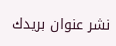نشر عنوان بريدك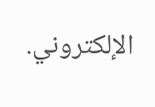الإلكتروني.